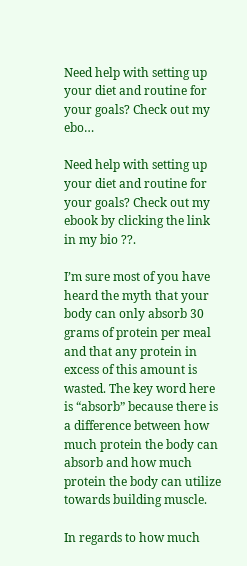Need help with setting up your diet and routine for your goals? Check out my ebo…

Need help with setting up your diet and routine for your goals? Check out my ebook by clicking the link in my bio ??.

I’m sure most of you have heard the myth that your body can only absorb 30 grams of protein per meal and that any protein in excess of this amount is wasted. The key word here is “absorb” because there is a difference between how much protein the body can absorb and how much protein the body can utilize towards building muscle.

In regards to how much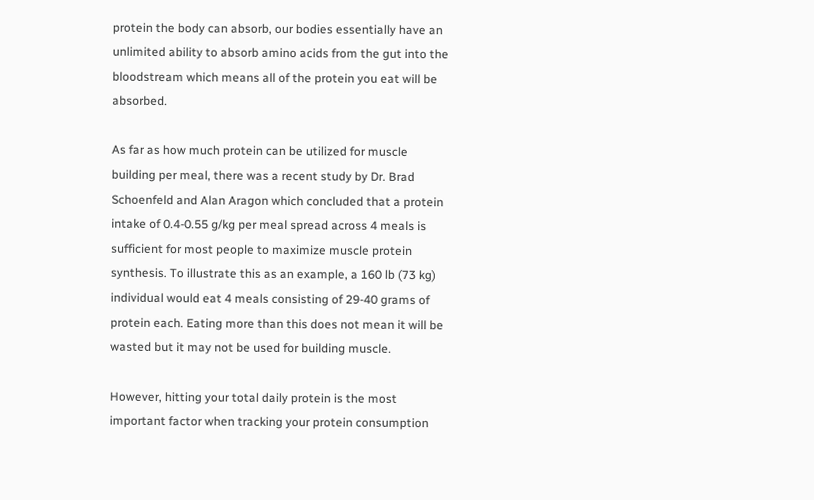protein the body can absorb, our bodies essentially have an unlimited ability to absorb amino acids from the gut into the bloodstream which means all of the protein you eat will be absorbed.

As far as how much protein can be utilized for muscle building per meal, there was a recent study by Dr. Brad Schoenfeld and Alan Aragon which concluded that a protein intake of 0.4-0.55 g/kg per meal spread across 4 meals is sufficient for most people to maximize muscle protein synthesis. To illustrate this as an example, a 160 lb (73 kg) individual would eat 4 meals consisting of 29-40 grams of protein each. Eating more than this does not mean it will be wasted but it may not be used for building muscle.

However, hitting your total daily protein is the most important factor when tracking your protein consumption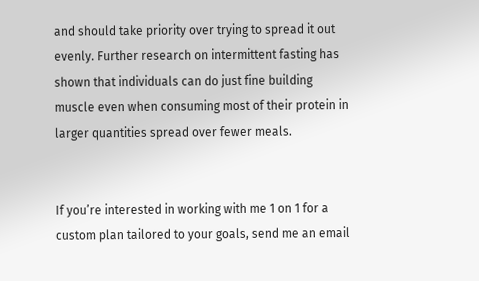and should take priority over trying to spread it out evenly. Further research on intermittent fasting has shown that individuals can do just fine building muscle even when consuming most of their protein in larger quantities spread over fewer meals.


If you’re interested in working with me 1 on 1 for a custom plan tailored to your goals, send me an email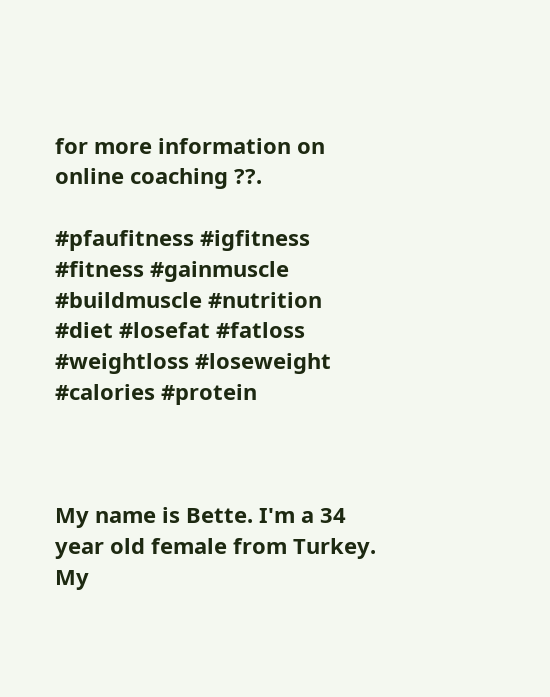for more information on online coaching ??.

#pfaufitness #igfitness #fitness #gainmuscle #buildmuscle #nutrition #diet #losefat #fatloss #weightloss #loseweight #calories #protein



My name is Bette. I'm a 34 year old female from Turkey. My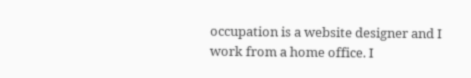occupation is a website designer and I work from a home office. I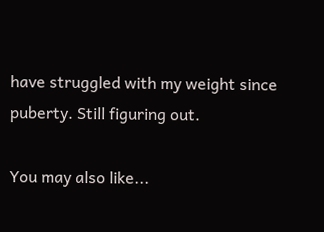have struggled with my weight since puberty. Still figuring out.

You may also like...